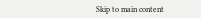Skip to main content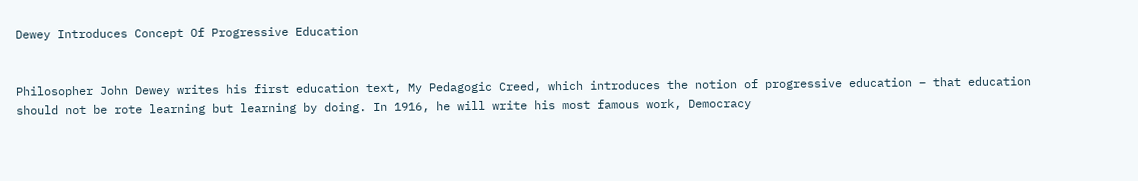Dewey Introduces Concept Of Progressive Education


Philosopher John Dewey writes his first education text, My Pedagogic Creed, which introduces the notion of progressive education – that education should not be rote learning but learning by doing. In 1916, he will write his most famous work, Democracy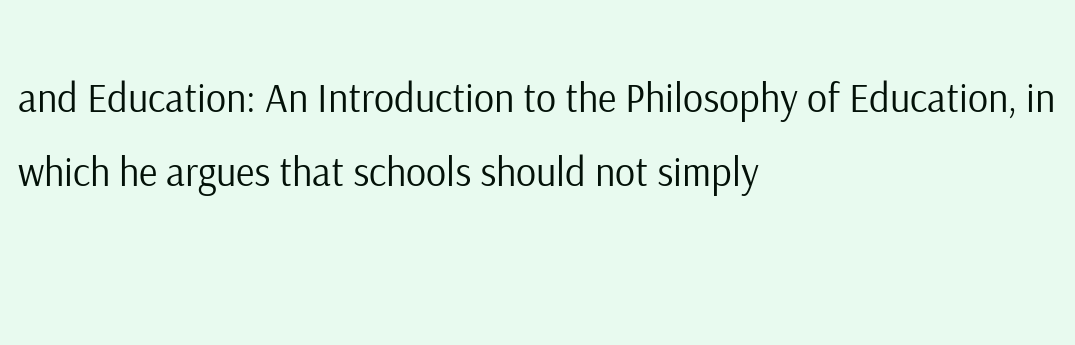and Education: An Introduction to the Philosophy of Education, in which he argues that schools should not simply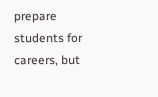prepare students for careers, but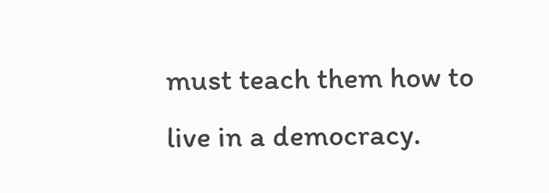must teach them how to live in a democracy.